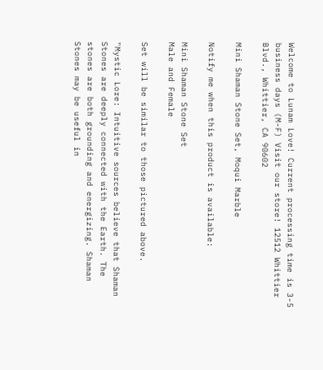Welcome to Lunam Love! Current processing time is 3-5 business days (M-F) Visit our store! 12512 Whittier Blvd., Whittier, CA 90602

Mini Shaman Stone Set, Moqui Marble

Notify me when this product is available:

Mini Shaman Stone Set
Male and Female

Set will be similar to those pictured above.

"Mystic Lore: Intuitive sources believe that Shaman Stones are deeply connected with the Earth. The stones are both grounding and energizing. Shaman Stones may be useful in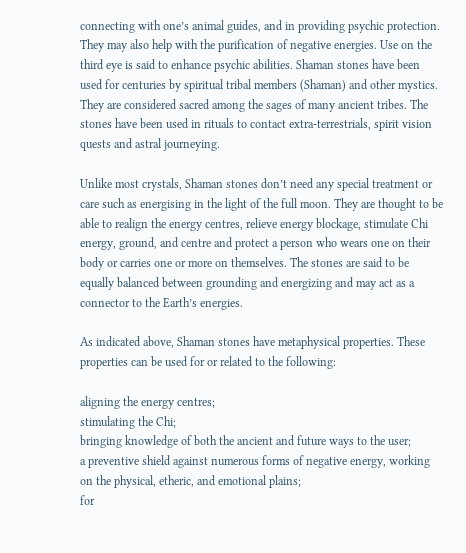connecting with one’s animal guides, and in providing psychic protection. They may also help with the purification of negative energies. Use on the third eye is said to enhance psychic abilities. Shaman stones have been used for centuries by spiritual tribal members (Shaman) and other mystics. They are considered sacred among the sages of many ancient tribes. The stones have been used in rituals to contact extra-terrestrials, spirit vision quests and astral journeying.

Unlike most crystals, Shaman stones don’t need any special treatment or care such as energising in the light of the full moon. They are thought to be able to realign the energy centres, relieve energy blockage, stimulate Chi energy, ground, and centre and protect a person who wears one on their body or carries one or more on themselves. The stones are said to be equally balanced between grounding and energizing and may act as a connector to the Earth’s energies.

As indicated above, Shaman stones have metaphysical properties. These properties can be used for or related to the following:

aligning the energy centres;
stimulating the Chi;
bringing knowledge of both the ancient and future ways to the user;
a preventive shield against numerous forms of negative energy, working on the physical, etheric, and emotional plains;
for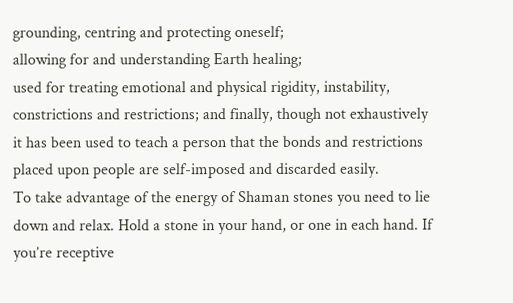grounding, centring and protecting oneself;
allowing for and understanding Earth healing;
used for treating emotional and physical rigidity, instability, constrictions and restrictions; and finally, though not exhaustively
it has been used to teach a person that the bonds and restrictions placed upon people are self-imposed and discarded easily.
To take advantage of the energy of Shaman stones you need to lie down and relax. Hold a stone in your hand, or one in each hand. If you’re receptive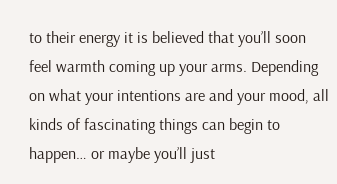to their energy it is believed that you’ll soon feel warmth coming up your arms. Depending on what your intentions are and your mood, all kinds of fascinating things can begin to happen… or maybe you’ll just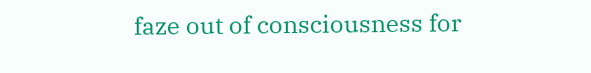faze out of consciousness for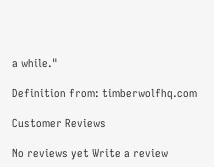a while."

Definition from: timberwolfhq.com

Customer Reviews

No reviews yet Write a review